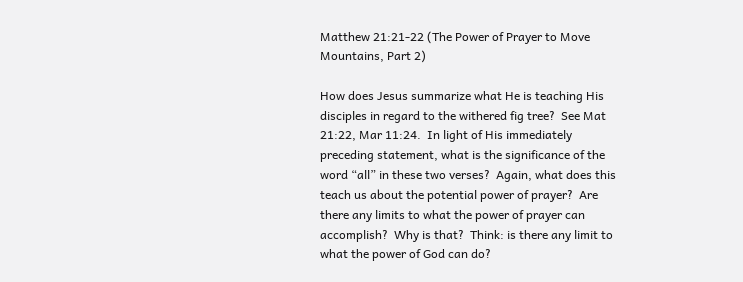Matthew 21:21-22 (The Power of Prayer to Move Mountains, Part 2)

How does Jesus summarize what He is teaching His disciples in regard to the withered fig tree?  See Mat 21:22, Mar 11:24.  In light of His immediately preceding statement, what is the significance of the word “all” in these two verses?  Again, what does this teach us about the potential power of prayer?  Are there any limits to what the power of prayer can accomplish?  Why is that?  Think: is there any limit to what the power of God can do?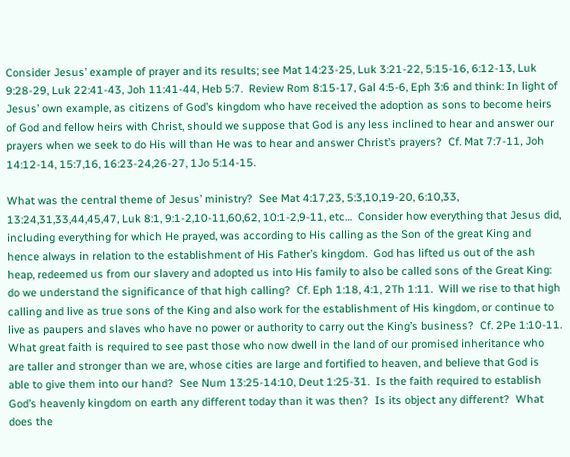Consider Jesus’ example of prayer and its results; see Mat 14:23-25, Luk 3:21-22, 5:15-16, 6:12-13, Luk 9:28-29, Luk 22:41-43, Joh 11:41-44, Heb 5:7.  Review Rom 8:15-17, Gal 4:5-6, Eph 3:6 and think: In light of Jesus’ own example, as citizens of God’s kingdom who have received the adoption as sons to become heirs of God and fellow heirs with Christ, should we suppose that God is any less inclined to hear and answer our prayers when we seek to do His will than He was to hear and answer Christ’s prayers?  Cf. Mat 7:7-11, Joh 14:12-14, 15:7,16, 16:23-24,26-27, 1Jo 5:14-15.

What was the central theme of Jesus’ ministry?  See Mat 4:17,23, 5:3,10,19-20, 6:10,33, 13:24,31,33,44,45,47, Luk 8:1, 9:1-2,10-11,60,62, 10:1-2,9-11, etc…  Consider how everything that Jesus did, including everything for which He prayed, was according to His calling as the Son of the great King and hence always in relation to the establishment of His Father’s kingdom.  God has lifted us out of the ash heap, redeemed us from our slavery and adopted us into His family to also be called sons of the Great King: do we understand the significance of that high calling?  Cf. Eph 1:18, 4:1, 2Th 1:11.  Will we rise to that high calling and live as true sons of the King and also work for the establishment of His kingdom, or continue to live as paupers and slaves who have no power or authority to carry out the King’s business?  Cf. 2Pe 1:10-11.  What great faith is required to see past those who now dwell in the land of our promised inheritance who are taller and stronger than we are, whose cities are large and fortified to heaven, and believe that God is able to give them into our hand?  See Num 13:25-14:10, Deut 1:25-31.  Is the faith required to establish God’s heavenly kingdom on earth any different today than it was then?  Is its object any different?  What does the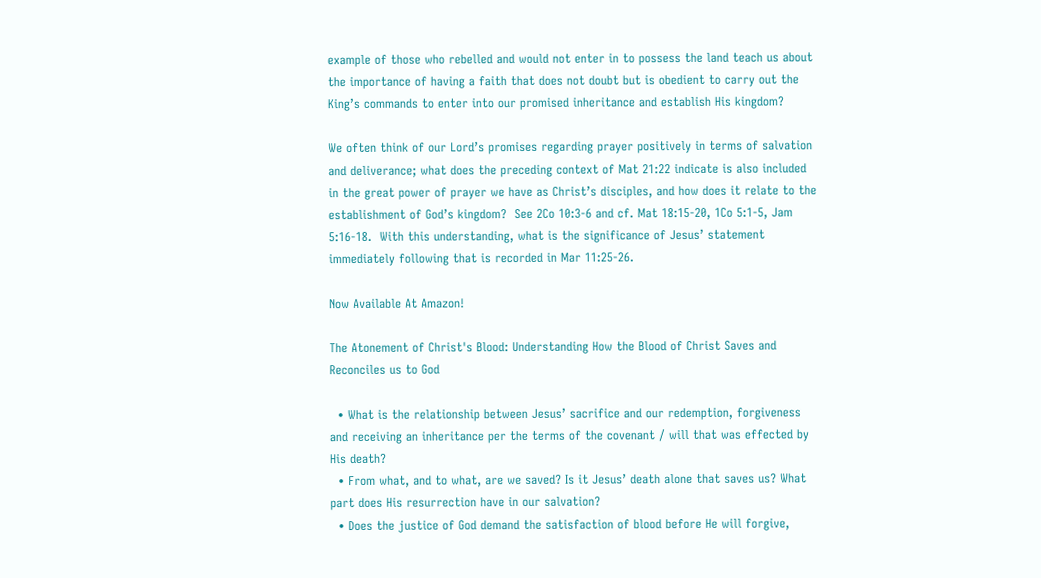example of those who rebelled and would not enter in to possess the land teach us about the importance of having a faith that does not doubt but is obedient to carry out the King’s commands to enter into our promised inheritance and establish His kingdom?

We often think of our Lord’s promises regarding prayer positively in terms of salvation and deliverance; what does the preceding context of Mat 21:22 indicate is also included in the great power of prayer we have as Christ’s disciples, and how does it relate to the establishment of God’s kingdom?  See 2Co 10:3-6 and cf. Mat 18:15-20, 1Co 5:1-5, Jam 5:16-18.  With this understanding, what is the significance of Jesus’ statement immediately following that is recorded in Mar 11:25-26.

Now Available At Amazon!

The Atonement of Christ's Blood: Understanding How the Blood of Christ Saves and Reconciles us to God

  • What is the relationship between Jesus’ sacrifice and our redemption, forgiveness and receiving an inheritance per the terms of the covenant / will that was effected by His death?
  • From what, and to what, are we saved? Is it Jesus’ death alone that saves us? What part does His resurrection have in our salvation?
  • Does the justice of God demand the satisfaction of blood before He will forgive,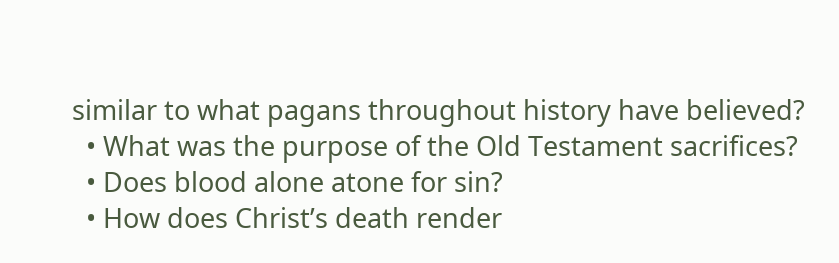similar to what pagans throughout history have believed?
  • What was the purpose of the Old Testament sacrifices?
  • Does blood alone atone for sin?
  • How does Christ’s death render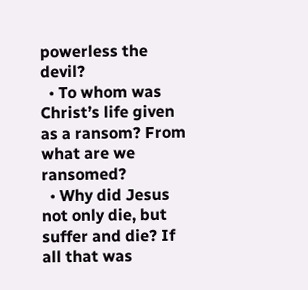powerless the devil?
  • To whom was Christ’s life given as a ransom? From what are we ransomed?
  • Why did Jesus not only die, but suffer and die? If all that was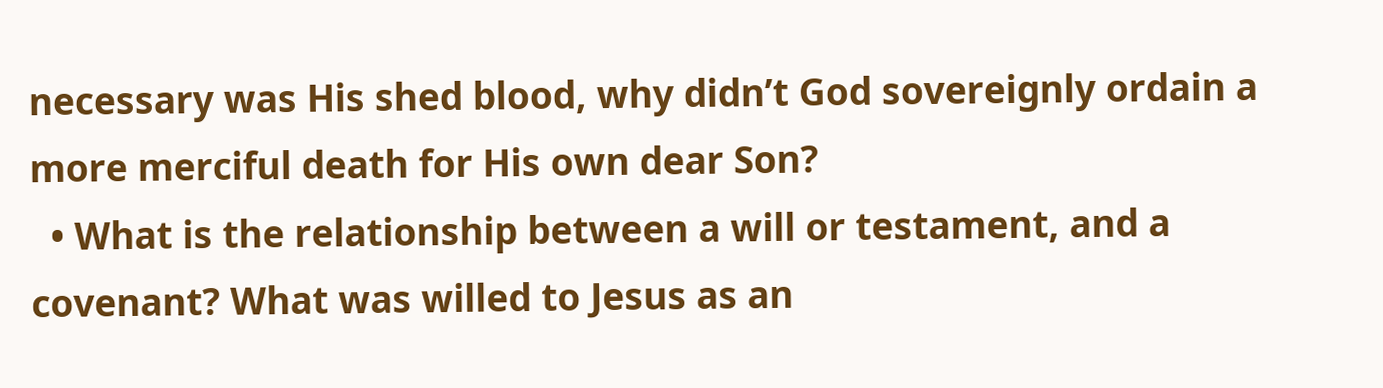necessary was His shed blood, why didn’t God sovereignly ordain a more merciful death for His own dear Son?
  • What is the relationship between a will or testament, and a covenant? What was willed to Jesus as an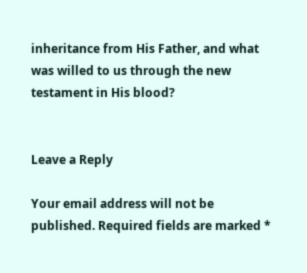inheritance from His Father, and what was willed to us through the new testament in His blood?


Leave a Reply

Your email address will not be published. Required fields are marked *